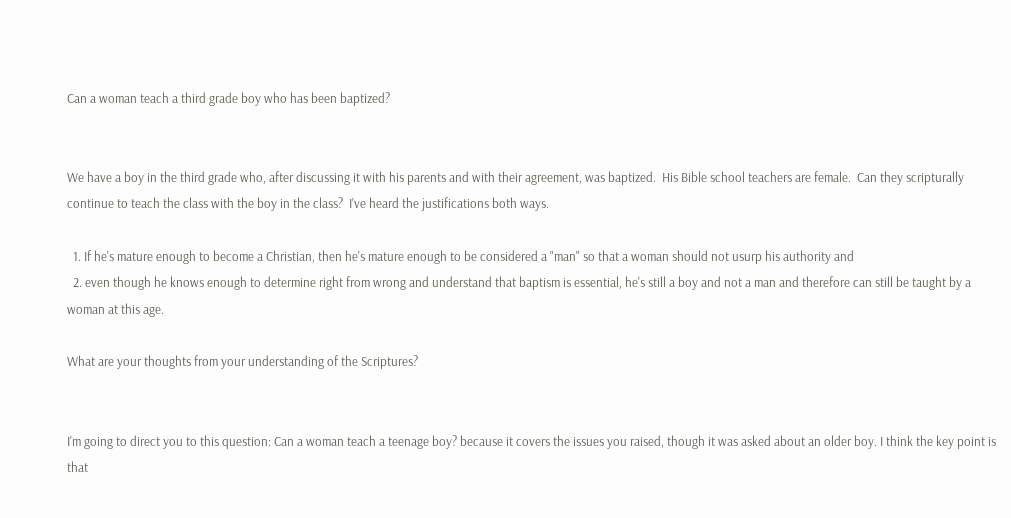Can a woman teach a third grade boy who has been baptized?


We have a boy in the third grade who, after discussing it with his parents and with their agreement, was baptized.  His Bible school teachers are female.  Can they scripturally continue to teach the class with the boy in the class?  I've heard the justifications both ways.

  1. If he's mature enough to become a Christian, then he's mature enough to be considered a "man" so that a woman should not usurp his authority and
  2. even though he knows enough to determine right from wrong and understand that baptism is essential, he's still a boy and not a man and therefore can still be taught by a woman at this age.

What are your thoughts from your understanding of the Scriptures?


I'm going to direct you to this question: Can a woman teach a teenage boy? because it covers the issues you raised, though it was asked about an older boy. I think the key point is that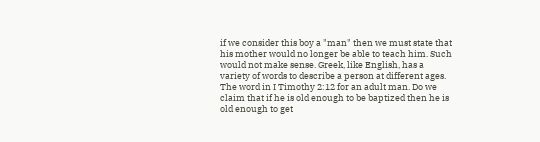if we consider this boy a "man" then we must state that his mother would no longer be able to teach him. Such would not make sense. Greek, like English, has a variety of words to describe a person at different ages. The word in I Timothy 2:12 for an adult man. Do we claim that if he is old enough to be baptized then he is old enough to get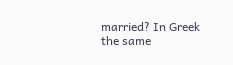married? In Greek the same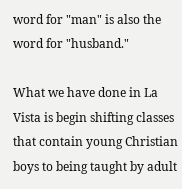word for "man" is also the word for "husband."

What we have done in La Vista is begin shifting classes that contain young Christian boys to being taught by adult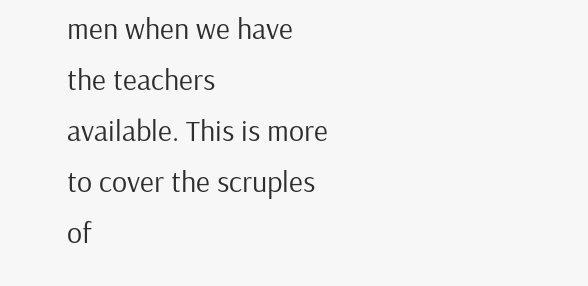men when we have the teachers available. This is more to cover the scruples of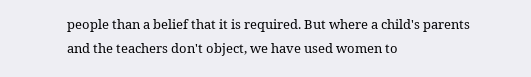people than a belief that it is required. But where a child's parents and the teachers don't object, we have used women to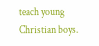teach young Christian boys.